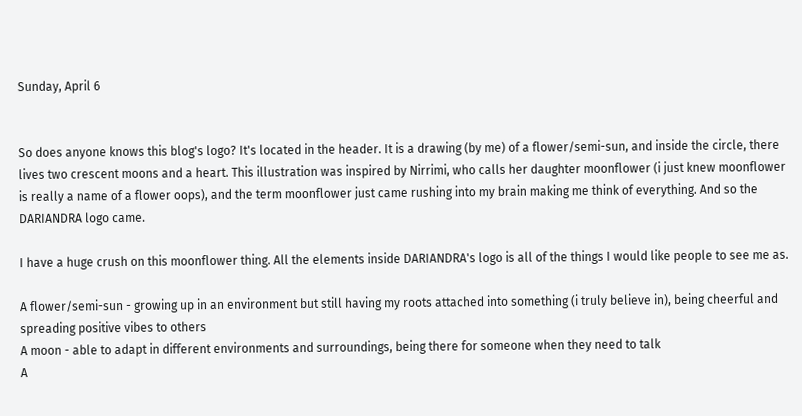Sunday, April 6


So does anyone knows this blog's logo? It's located in the header. It is a drawing (by me) of a flower/semi-sun, and inside the circle, there lives two crescent moons and a heart. This illustration was inspired by Nirrimi, who calls her daughter moonflower (i just knew moonflower is really a name of a flower oops), and the term moonflower just came rushing into my brain making me think of everything. And so the DARIANDRA logo came.

I have a huge crush on this moonflower thing. All the elements inside DARIANDRA's logo is all of the things I would like people to see me as.

A flower/semi-sun - growing up in an environment but still having my roots attached into something (i truly believe in), being cheerful and spreading positive vibes to others
A moon - able to adapt in different environments and surroundings, being there for someone when they need to talk
A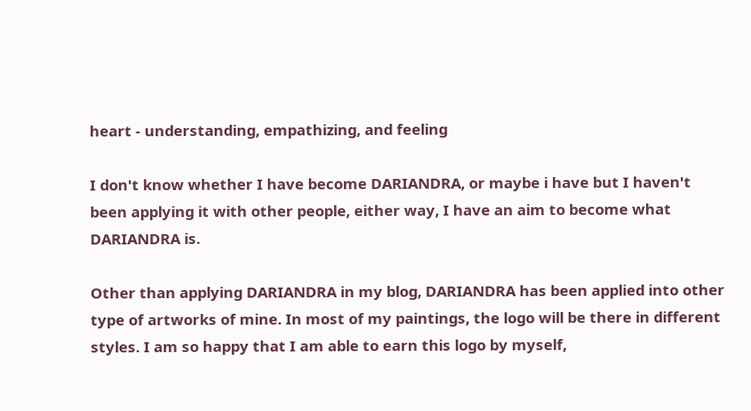heart - understanding, empathizing, and feeling

I don't know whether I have become DARIANDRA, or maybe i have but I haven't been applying it with other people, either way, I have an aim to become what DARIANDRA is.

Other than applying DARIANDRA in my blog, DARIANDRA has been applied into other type of artworks of mine. In most of my paintings, the logo will be there in different styles. I am so happy that I am able to earn this logo by myself,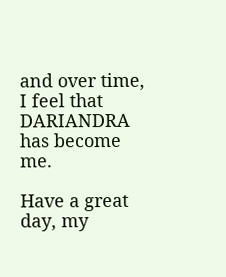and over time, I feel that DARIANDRA has become me.

Have a great day, my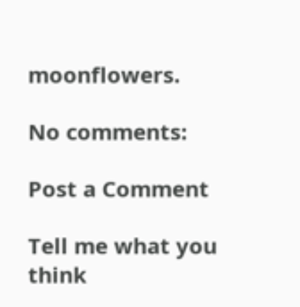moonflowers.

No comments:

Post a Comment

Tell me what you think